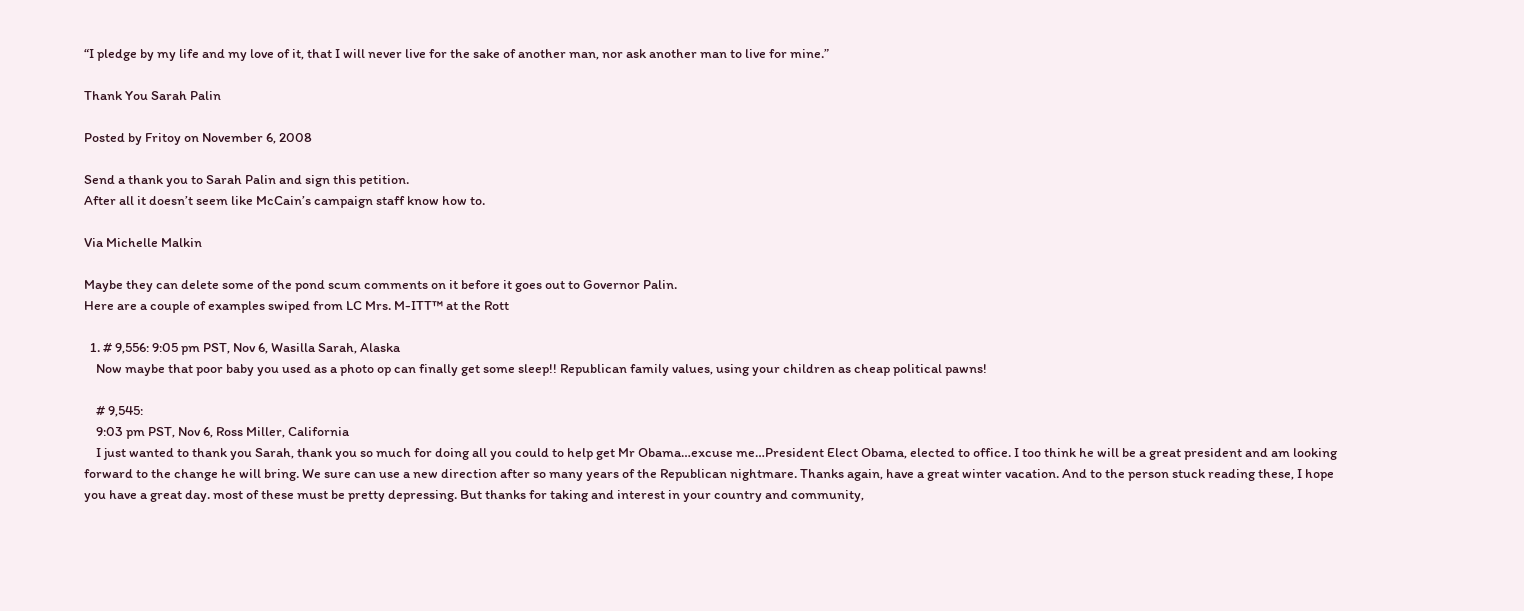“I pledge by my life and my love of it, that I will never live for the sake of another man, nor ask another man to live for mine.”

Thank You Sarah Palin

Posted by Fritoy on November 6, 2008

Send a thank you to Sarah Palin and sign this petition.
After all it doesn’t seem like McCain’s campaign staff know how to.

Via Michelle Malkin

Maybe they can delete some of the pond scum comments on it before it goes out to Governor Palin.
Here are a couple of examples swiped from LC Mrs. M-ITT™ at the Rott

  1. # 9,556: 9:05 pm PST, Nov 6, Wasilla Sarah, Alaska
    Now maybe that poor baby you used as a photo op can finally get some sleep!! Republican family values, using your children as cheap political pawns!

    # 9,545:
    9:03 pm PST, Nov 6, Ross Miller, California
    I just wanted to thank you Sarah, thank you so much for doing all you could to help get Mr Obama…excuse me…President Elect Obama, elected to office. I too think he will be a great president and am looking forward to the change he will bring. We sure can use a new direction after so many years of the Republican nightmare. Thanks again, have a great winter vacation. And to the person stuck reading these, I hope you have a great day. most of these must be pretty depressing. But thanks for taking and interest in your country and community,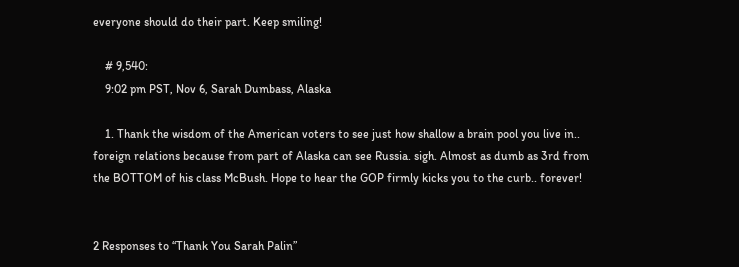everyone should do their part. Keep smiling!

    # 9,540:
    9:02 pm PST, Nov 6, Sarah Dumbass, Alaska

    1. Thank the wisdom of the American voters to see just how shallow a brain pool you live in.. foreign relations because from part of Alaska can see Russia. sigh. Almost as dumb as 3rd from the BOTTOM of his class McBush. Hope to hear the GOP firmly kicks you to the curb.. forever!


2 Responses to “Thank You Sarah Palin”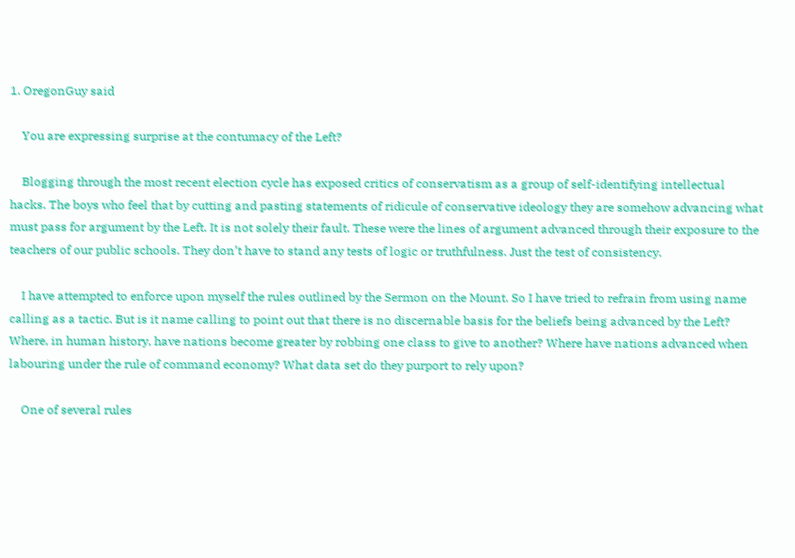1. OregonGuy said

    You are expressing surprise at the contumacy of the Left?

    Blogging through the most recent election cycle has exposed critics of conservatism as a group of self-identifying intellectual hacks. The boys who feel that by cutting and pasting statements of ridicule of conservative ideology they are somehow advancing what must pass for argument by the Left. It is not solely their fault. These were the lines of argument advanced through their exposure to the teachers of our public schools. They don’t have to stand any tests of logic or truthfulness. Just the test of consistency.

    I have attempted to enforce upon myself the rules outlined by the Sermon on the Mount. So I have tried to refrain from using name calling as a tactic. But is it name calling to point out that there is no discernable basis for the beliefs being advanced by the Left? Where, in human history, have nations become greater by robbing one class to give to another? Where have nations advanced when labouring under the rule of command economy? What data set do they purport to rely upon?

    One of several rules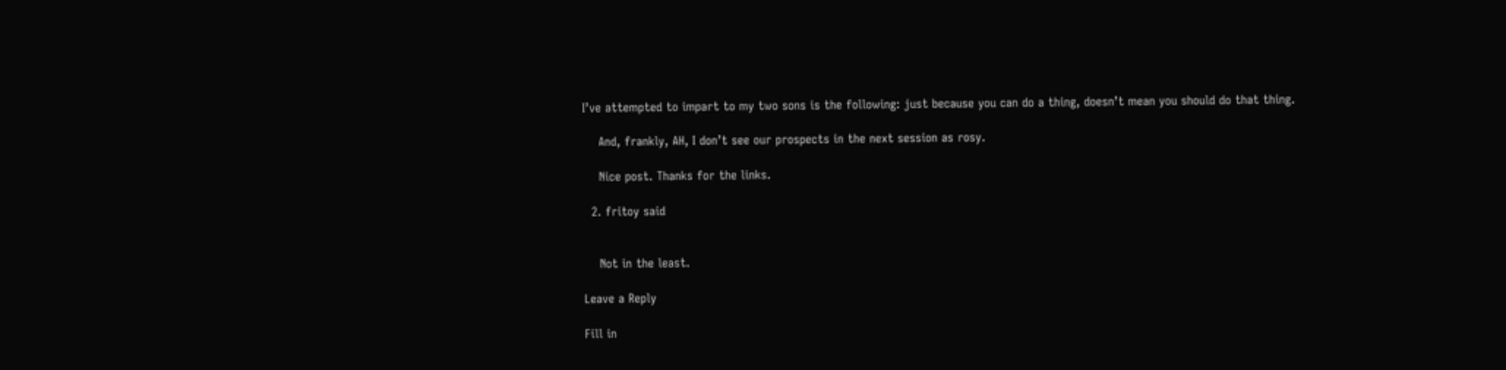I’ve attempted to impart to my two sons is the following: just because you can do a thing, doesn’t mean you should do that thing.

    And, frankly, AH, I don’t see our prospects in the next session as rosy.

    Nice post. Thanks for the links.

  2. fritoy said


    Not in the least.

Leave a Reply

Fill in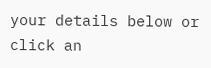your details below or click an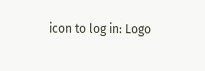icon to log in: Logo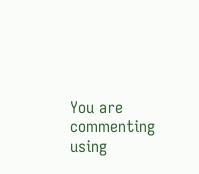You are commenting using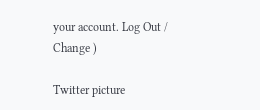your account. Log Out /  Change )

Twitter picture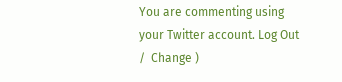You are commenting using your Twitter account. Log Out /  Change )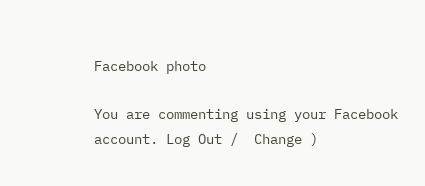Facebook photo

You are commenting using your Facebook account. Log Out /  Change )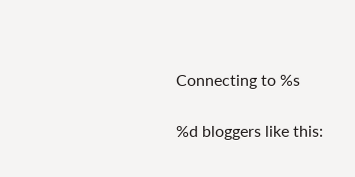Connecting to %s

%d bloggers like this: